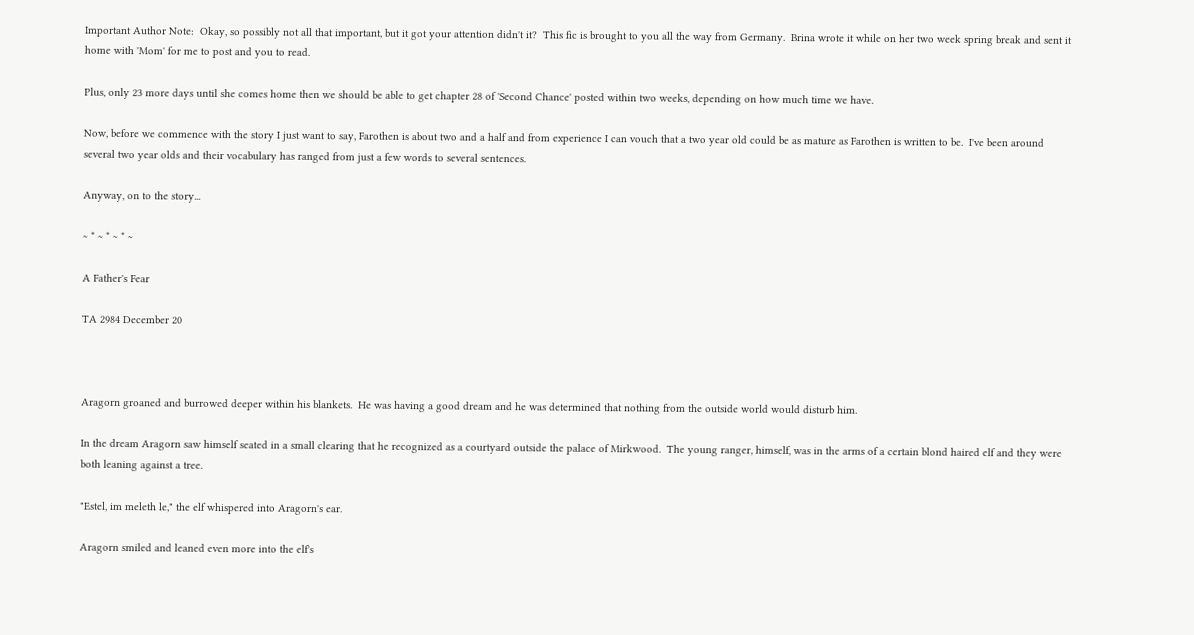Important Author Note:  Okay, so possibly not all that important, but it got your attention didn't it?  This fic is brought to you all the way from Germany.  Brina wrote it while on her two week spring break and sent it home with 'Mom' for me to post and you to read.

Plus, only 23 more days until she comes home then we should be able to get chapter 28 of 'Second Chance' posted within two weeks, depending on how much time we have.

Now, before we commence with the story I just want to say, Farothen is about two and a half and from experience I can vouch that a two year old could be as mature as Farothen is written to be.  I've been around several two year olds and their vocabulary has ranged from just a few words to several sentences.

Anyway, on to the story...

~ * ~ * ~ * ~

A Father's Fear

TA 2984 December 20



Aragorn groaned and burrowed deeper within his blankets.  He was having a good dream and he was determined that nothing from the outside world would disturb him.

In the dream Aragorn saw himself seated in a small clearing that he recognized as a courtyard outside the palace of Mirkwood.  The young ranger, himself, was in the arms of a certain blond haired elf and they were both leaning against a tree.

"Estel, im meleth le," the elf whispered into Aragorn's ear.

Aragorn smiled and leaned even more into the elf's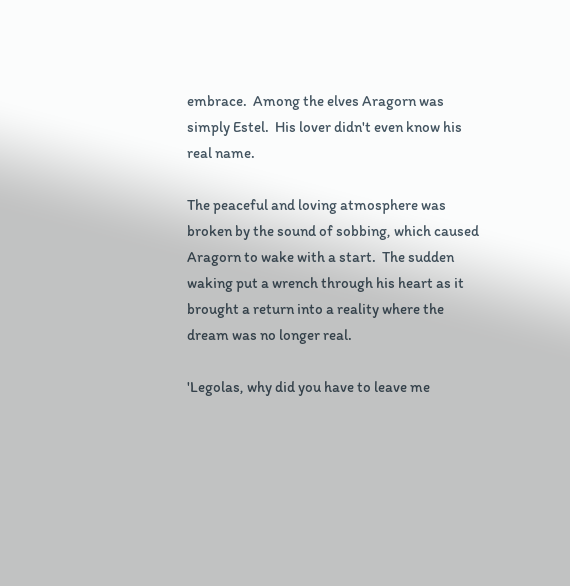embrace.  Among the elves Aragorn was simply Estel.  His lover didn't even know his real name.

The peaceful and loving atmosphere was broken by the sound of sobbing, which caused Aragorn to wake with a start.  The sudden waking put a wrench through his heart as it brought a return into a reality where the dream was no longer real.

'Legolas, why did you have to leave me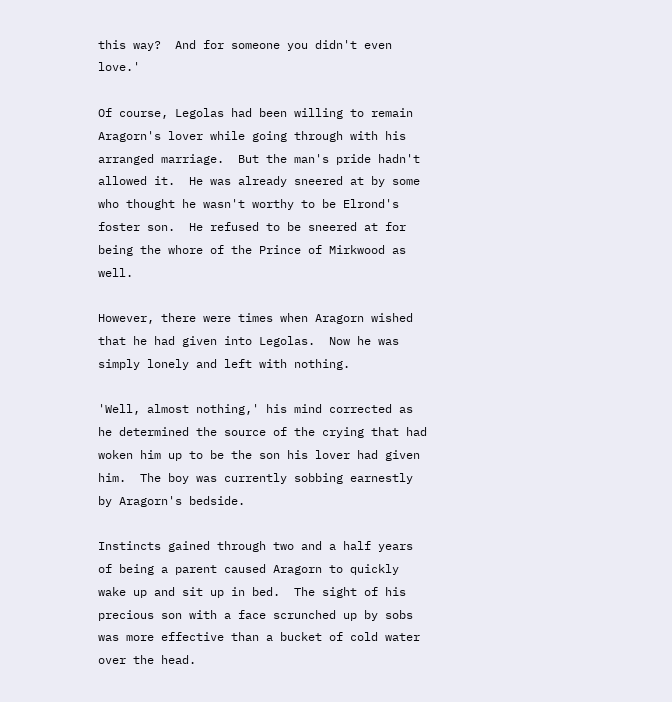this way?  And for someone you didn't even love.'

Of course, Legolas had been willing to remain Aragorn's lover while going through with his arranged marriage.  But the man's pride hadn't allowed it.  He was already sneered at by some who thought he wasn't worthy to be Elrond's foster son.  He refused to be sneered at for being the whore of the Prince of Mirkwood as well.

However, there were times when Aragorn wished that he had given into Legolas.  Now he was simply lonely and left with nothing.

'Well, almost nothing,' his mind corrected as he determined the source of the crying that had woken him up to be the son his lover had given him.  The boy was currently sobbing earnestly by Aragorn's bedside.

Instincts gained through two and a half years of being a parent caused Aragorn to quickly wake up and sit up in bed.  The sight of his precious son with a face scrunched up by sobs was more effective than a bucket of cold water over the head.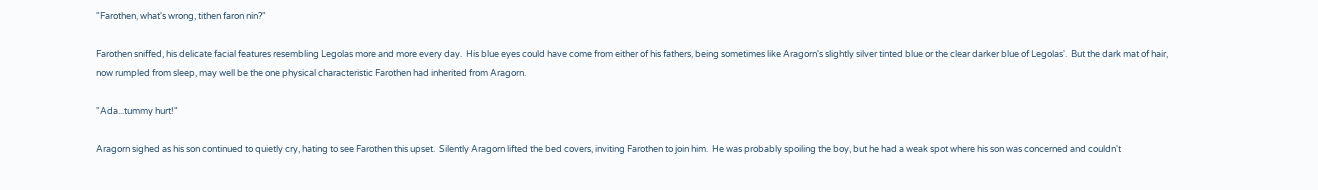"Farothen, what's wrong, tithen faron nin?"

Farothen sniffed, his delicate facial features resembling Legolas more and more every day.  His blue eyes could have come from either of his fathers, being sometimes like Aragorn's slightly silver tinted blue or the clear darker blue of Legolas'.  But the dark mat of hair, now rumpled from sleep, may well be the one physical characteristic Farothen had inherited from Aragorn.

"Ada...tummy hurt!"

Aragorn sighed as his son continued to quietly cry, hating to see Farothen this upset.  Silently Aragorn lifted the bed covers, inviting Farothen to join him.  He was probably spoiling the boy, but he had a weak spot where his son was concerned and couldn't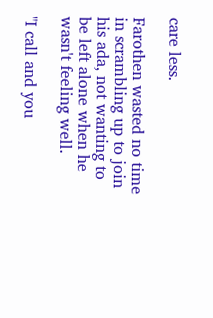care less.

Farothen wasted no time in scrambling up to join his ada, not wanting to be left alone when he wasn't feeling well.

"I call and you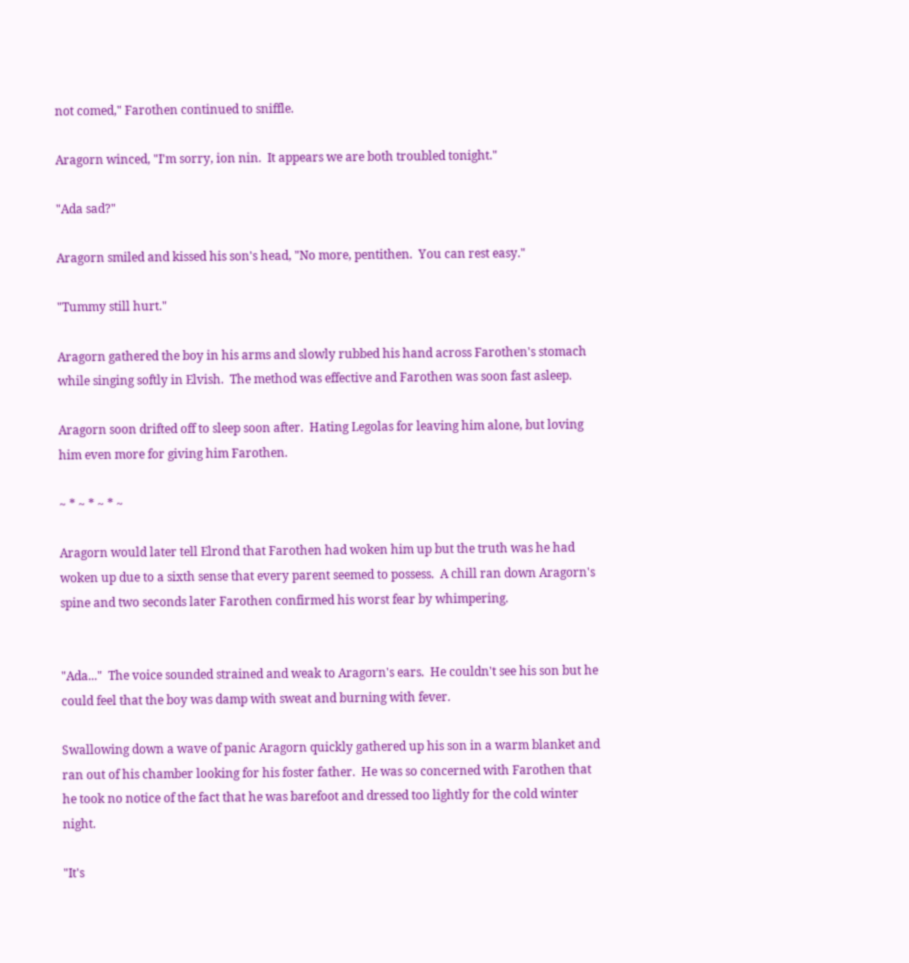not comed," Farothen continued to sniffle.

Aragorn winced, "I'm sorry, ion nin.  It appears we are both troubled tonight."

"Ada sad?"

Aragorn smiled and kissed his son's head, "No more, pentithen.  You can rest easy."

"Tummy still hurt."

Aragorn gathered the boy in his arms and slowly rubbed his hand across Farothen's stomach while singing softly in Elvish.  The method was effective and Farothen was soon fast asleep.

Aragorn soon drifted off to sleep soon after.  Hating Legolas for leaving him alone, but loving him even more for giving him Farothen.

~ * ~ * ~ * ~

Aragorn would later tell Elrond that Farothen had woken him up but the truth was he had woken up due to a sixth sense that every parent seemed to possess.  A chill ran down Aragorn's spine and two seconds later Farothen confirmed his worst fear by whimpering.


"Ada..."  The voice sounded strained and weak to Aragorn's ears.  He couldn't see his son but he could feel that the boy was damp with sweat and burning with fever.

Swallowing down a wave of panic Aragorn quickly gathered up his son in a warm blanket and ran out of his chamber looking for his foster father.  He was so concerned with Farothen that he took no notice of the fact that he was barefoot and dressed too lightly for the cold winter night.

"It's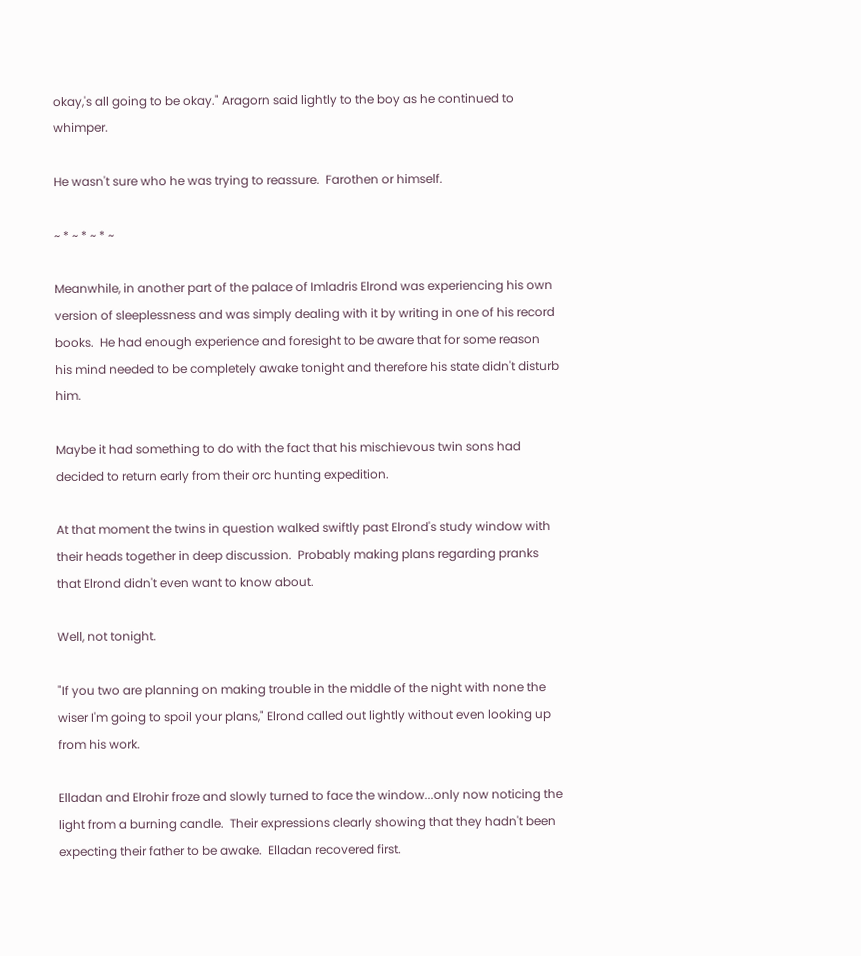okay,'s all going to be okay." Aragorn said lightly to the boy as he continued to whimper.

He wasn't sure who he was trying to reassure.  Farothen or himself.

~ * ~ * ~ * ~

Meanwhile, in another part of the palace of Imladris Elrond was experiencing his own version of sleeplessness and was simply dealing with it by writing in one of his record books.  He had enough experience and foresight to be aware that for some reason his mind needed to be completely awake tonight and therefore his state didn't disturb him.

Maybe it had something to do with the fact that his mischievous twin sons had decided to return early from their orc hunting expedition.

At that moment the twins in question walked swiftly past Elrond's study window with their heads together in deep discussion.  Probably making plans regarding pranks that Elrond didn't even want to know about.

Well, not tonight.

"If you two are planning on making trouble in the middle of the night with none the wiser I'm going to spoil your plans," Elrond called out lightly without even looking up from his work.

Elladan and Elrohir froze and slowly turned to face the window...only now noticing the light from a burning candle.  Their expressions clearly showing that they hadn't been expecting their father to be awake.  Elladan recovered first.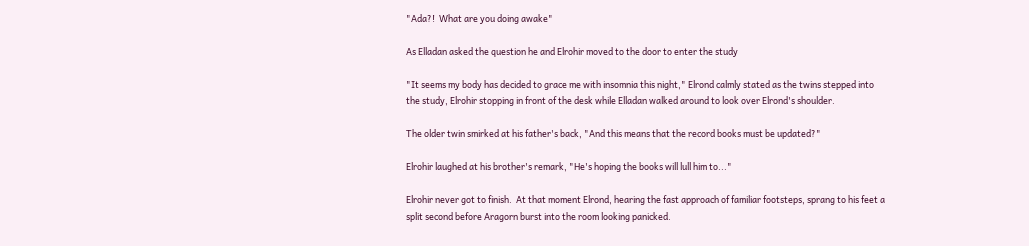"Ada?!  What are you doing awake"

As Elladan asked the question he and Elrohir moved to the door to enter the study

"It seems my body has decided to grace me with insomnia this night," Elrond calmly stated as the twins stepped into the study, Elrohir stopping in front of the desk while Elladan walked around to look over Elrond's shoulder.

The older twin smirked at his father's back, "And this means that the record books must be updated?"

Elrohir laughed at his brother's remark, "He's hoping the books will lull him to..."

Elrohir never got to finish.  At that moment Elrond, hearing the fast approach of familiar footsteps, sprang to his feet a split second before Aragorn burst into the room looking panicked.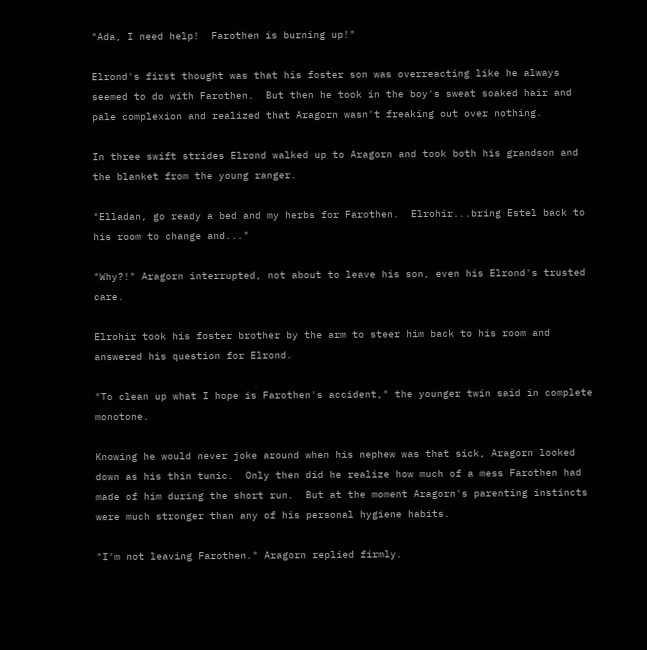"Ada, I need help!  Farothen is burning up!"

Elrond's first thought was that his foster son was overreacting like he always seemed to do with Farothen.  But then he took in the boy's sweat soaked hair and pale complexion and realized that Aragorn wasn't freaking out over nothing.

In three swift strides Elrond walked up to Aragorn and took both his grandson and the blanket from the young ranger.

"Elladan, go ready a bed and my herbs for Farothen.  Elrohir...bring Estel back to his room to change and..."

"Why?!" Aragorn interrupted, not about to leave his son, even his Elrond's trusted care.

Elrohir took his foster brother by the arm to steer him back to his room and answered his question for Elrond.

"To clean up what I hope is Farothen's accident," the younger twin said in complete monotone.

Knowing he would never joke around when his nephew was that sick, Aragorn looked down as his thin tunic.  Only then did he realize how much of a mess Farothen had made of him during the short run.  But at the moment Aragorn's parenting instincts were much stronger than any of his personal hygiene habits.

"I'm not leaving Farothen." Aragorn replied firmly.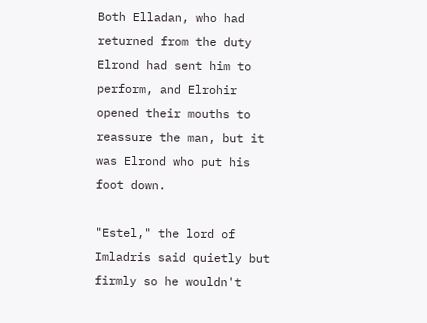Both Elladan, who had returned from the duty Elrond had sent him to perform, and Elrohir opened their mouths to reassure the man, but it was Elrond who put his foot down.

"Estel," the lord of Imladris said quietly but firmly so he wouldn't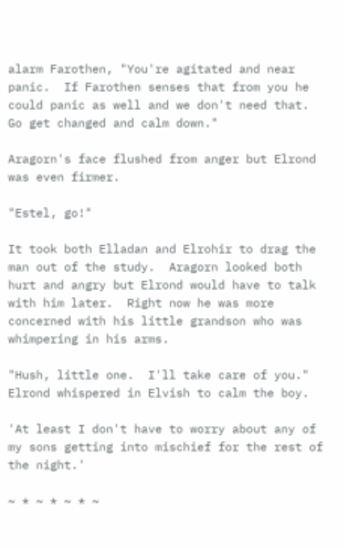alarm Farothen, "You're agitated and near panic.  If Farothen senses that from you he could panic as well and we don't need that.  Go get changed and calm down."

Aragorn's face flushed from anger but Elrond was even firmer.

"Estel, go!"

It took both Elladan and Elrohir to drag the man out of the study.  Aragorn looked both hurt and angry but Elrond would have to talk with him later.  Right now he was more concerned with his little grandson who was whimpering in his arms.

"Hush, little one.  I'll take care of you." Elrond whispered in Elvish to calm the boy.

'At least I don't have to worry about any of my sons getting into mischief for the rest of the night.'

~ * ~ * ~ * ~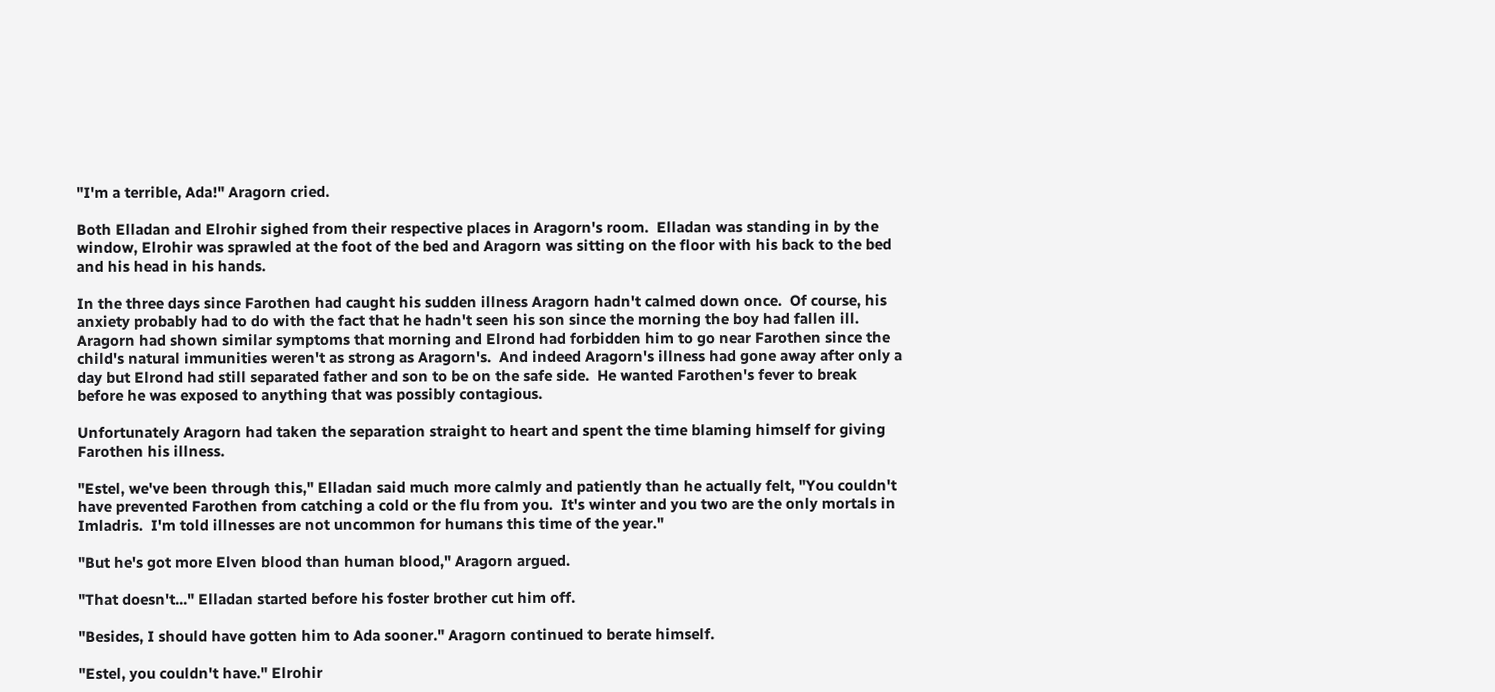"I'm a terrible, Ada!" Aragorn cried.

Both Elladan and Elrohir sighed from their respective places in Aragorn's room.  Elladan was standing in by the window, Elrohir was sprawled at the foot of the bed and Aragorn was sitting on the floor with his back to the bed and his head in his hands.

In the three days since Farothen had caught his sudden illness Aragorn hadn't calmed down once.  Of course, his anxiety probably had to do with the fact that he hadn't seen his son since the morning the boy had fallen ill.  Aragorn had shown similar symptoms that morning and Elrond had forbidden him to go near Farothen since the child's natural immunities weren't as strong as Aragorn's.  And indeed Aragorn's illness had gone away after only a day but Elrond had still separated father and son to be on the safe side.  He wanted Farothen's fever to break before he was exposed to anything that was possibly contagious.

Unfortunately Aragorn had taken the separation straight to heart and spent the time blaming himself for giving Farothen his illness.

"Estel, we've been through this," Elladan said much more calmly and patiently than he actually felt, "You couldn't have prevented Farothen from catching a cold or the flu from you.  It's winter and you two are the only mortals in Imladris.  I'm told illnesses are not uncommon for humans this time of the year."

"But he's got more Elven blood than human blood," Aragorn argued.

"That doesn't..." Elladan started before his foster brother cut him off.

"Besides, I should have gotten him to Ada sooner." Aragorn continued to berate himself.

"Estel, you couldn't have." Elrohir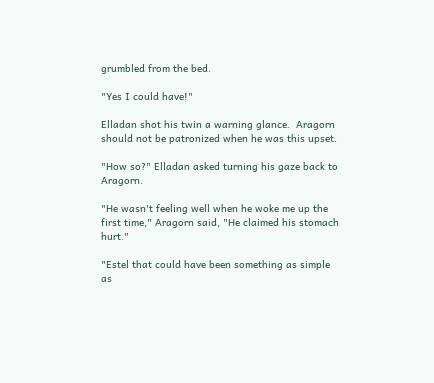grumbled from the bed.

"Yes I could have!"

Elladan shot his twin a warning glance.  Aragorn should not be patronized when he was this upset.

"How so?" Elladan asked turning his gaze back to Aragorn.

"He wasn't feeling well when he woke me up the first time," Aragorn said, "He claimed his stomach hurt."

"Estel that could have been something as simple as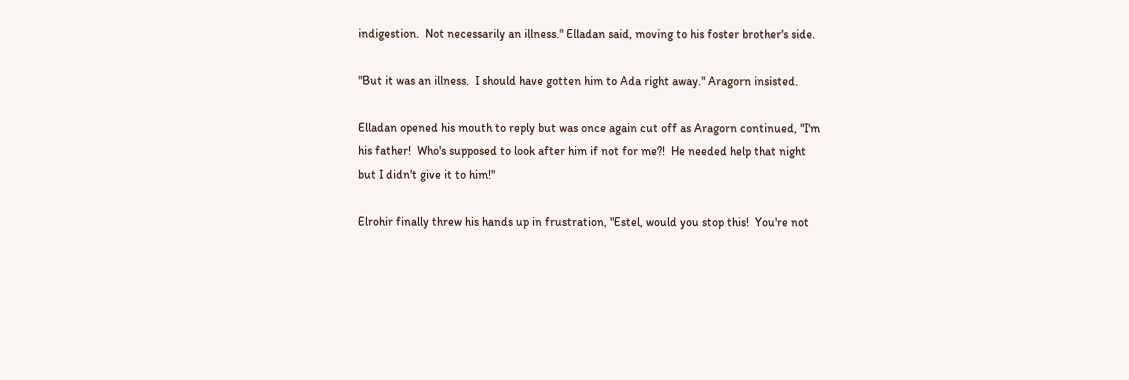indigestion.  Not necessarily an illness." Elladan said, moving to his foster brother's side.

"But it was an illness.  I should have gotten him to Ada right away." Aragorn insisted.

Elladan opened his mouth to reply but was once again cut off as Aragorn continued, "I'm his father!  Who's supposed to look after him if not for me?!  He needed help that night but I didn't give it to him!"

Elrohir finally threw his hands up in frustration, "Estel, would you stop this!  You're not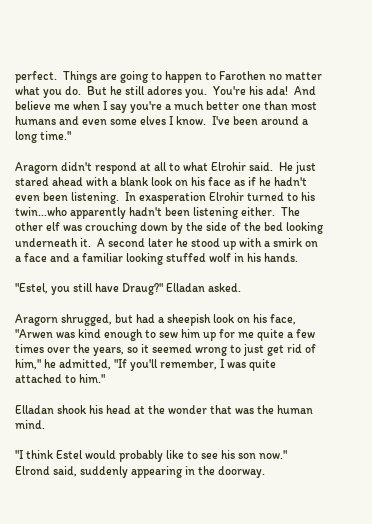perfect.  Things are going to happen to Farothen no matter what you do.  But he still adores you.  You're his ada!  And believe me when I say you're a much better one than most humans and even some elves I know.  I've been around a long time."

Aragorn didn't respond at all to what Elrohir said.  He just stared ahead with a blank look on his face as if he hadn't even been listening.  In exasperation Elrohir turned to his twin...who apparently hadn't been listening either.  The other elf was crouching down by the side of the bed looking underneath it.  A second later he stood up with a smirk on a face and a familiar looking stuffed wolf in his hands.

"Estel, you still have Draug?" Elladan asked.

Aragorn shrugged, but had a sheepish look on his face, "Arwen was kind enough to sew him up for me quite a few times over the years, so it seemed wrong to just get rid of him," he admitted, "If you'll remember, I was quite attached to him."

Elladan shook his head at the wonder that was the human mind.

"I think Estel would probably like to see his son now." Elrond said, suddenly appearing in the doorway.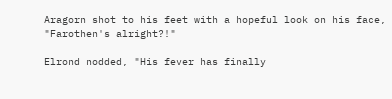Aragorn shot to his feet with a hopeful look on his face, "Farothen's alright?!"

Elrond nodded, "His fever has finally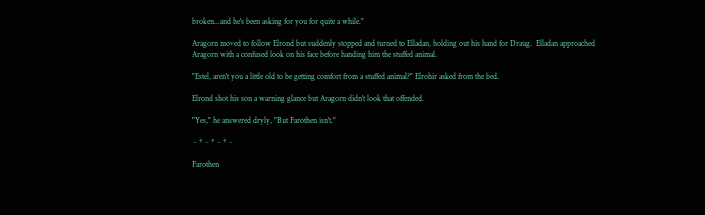broken...and he's been asking for you for quite a while."

Aragorn moved to follow Elrond but suddenly stopped and turned to Elladan, holding out his hand for Draug.  Elladan approached Aragorn with a confused look on his face before handing him the stuffed animal.

"Estel, aren't you a little old to be getting comfort from a stuffed animal?" Elrohir asked from the bed.

Elrond shot his son a warning glance but Aragorn didn't look that offended.

"Yes," he answered dryly, "But Farothen isn't."

~ * ~ * ~ * ~

Farothen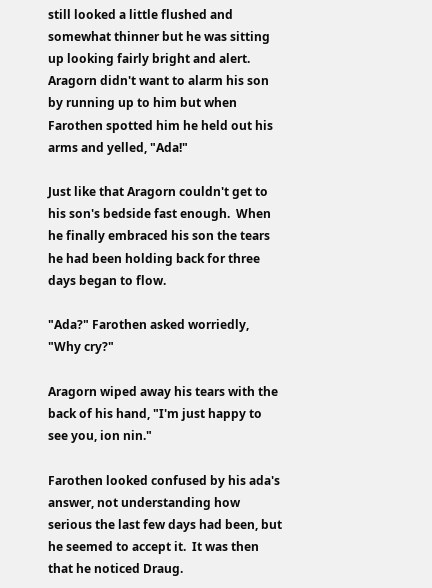still looked a little flushed and somewhat thinner but he was sitting up looking fairly bright and alert.  Aragorn didn't want to alarm his son by running up to him but when Farothen spotted him he held out his arms and yelled, "Ada!"

Just like that Aragorn couldn't get to his son's bedside fast enough.  When he finally embraced his son the tears he had been holding back for three days began to flow.

"Ada?" Farothen asked worriedly, "Why cry?"

Aragorn wiped away his tears with the back of his hand, "I'm just happy to see you, ion nin."

Farothen looked confused by his ada's answer, not understanding how serious the last few days had been, but he seemed to accept it.  It was then that he noticed Draug.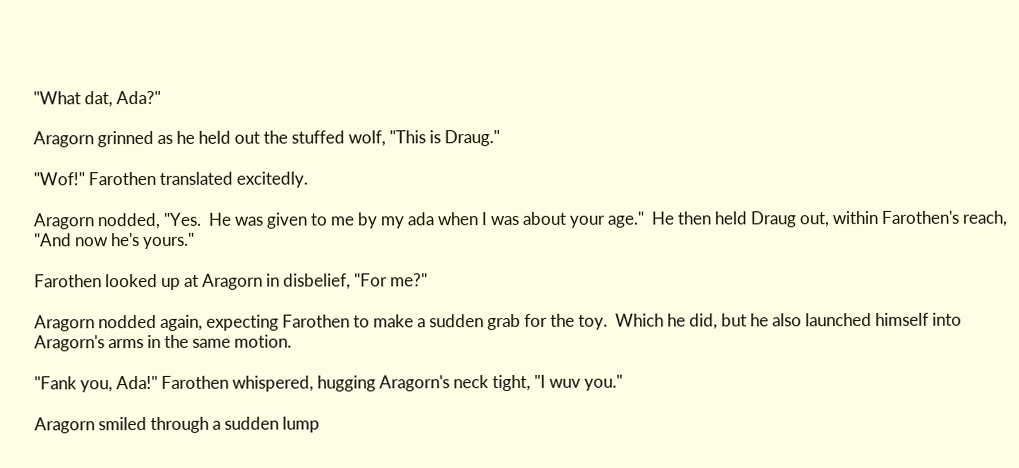"What dat, Ada?"

Aragorn grinned as he held out the stuffed wolf, "This is Draug."

"Wof!" Farothen translated excitedly.

Aragorn nodded, "Yes.  He was given to me by my ada when I was about your age."  He then held Draug out, within Farothen's reach, "And now he's yours."

Farothen looked up at Aragorn in disbelief, "For me?"

Aragorn nodded again, expecting Farothen to make a sudden grab for the toy.  Which he did, but he also launched himself into Aragorn's arms in the same motion.

"Fank you, Ada!" Farothen whispered, hugging Aragorn's neck tight, "I wuv you."

Aragorn smiled through a sudden lump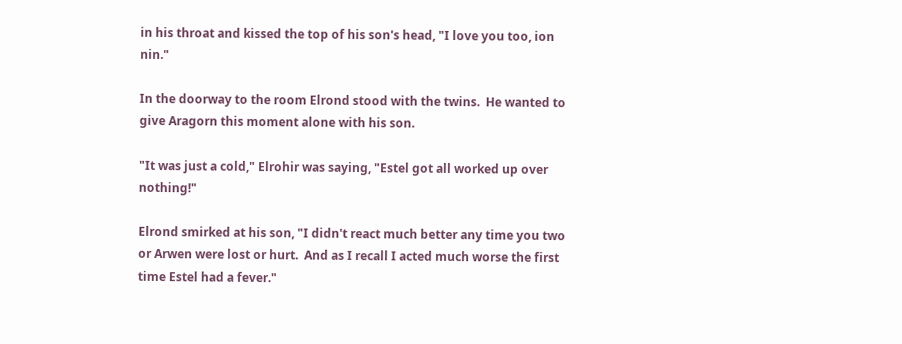in his throat and kissed the top of his son's head, "I love you too, ion nin."

In the doorway to the room Elrond stood with the twins.  He wanted to give Aragorn this moment alone with his son.

"It was just a cold," Elrohir was saying, "Estel got all worked up over nothing!"

Elrond smirked at his son, "I didn't react much better any time you two or Arwen were lost or hurt.  And as I recall I acted much worse the first time Estel had a fever."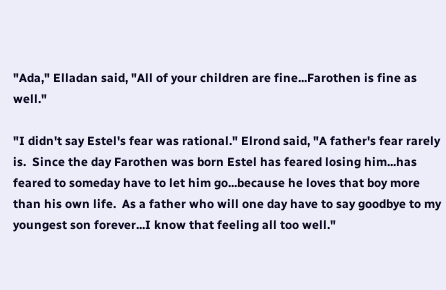"Ada," Elladan said, "All of your children are fine...Farothen is fine as well."

"I didn't say Estel's fear was rational." Elrond said, "A father's fear rarely is.  Since the day Farothen was born Estel has feared losing him...has feared to someday have to let him go...because he loves that boy more than his own life.  As a father who will one day have to say goodbye to my youngest son forever...I know that feeling all too well."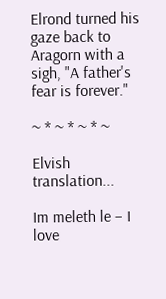Elrond turned his gaze back to Aragorn with a sigh, "A father's fear is forever."

~ * ~ * ~ * ~

Elvish translation...

Im meleth le – I love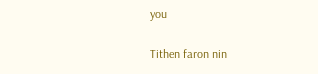you

Tithen faron nin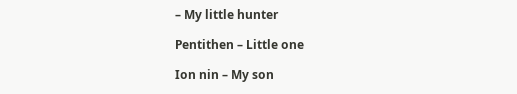– My little hunter

Pentithen – Little one

Ion nin – My son